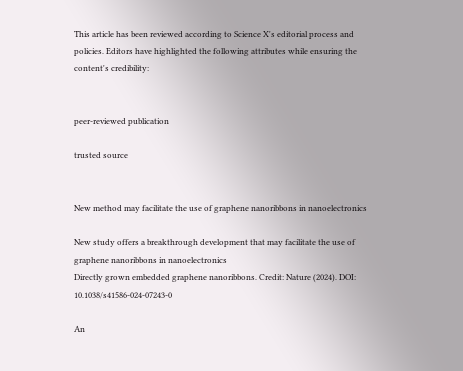This article has been reviewed according to Science X's editorial process and policies. Editors have highlighted the following attributes while ensuring the content's credibility:


peer-reviewed publication

trusted source


New method may facilitate the use of graphene nanoribbons in nanoelectronics

New study offers a breakthrough development that may facilitate the use of graphene nanoribbons in nanoelectronics
Directly grown embedded graphene nanoribbons. Credit: Nature (2024). DOI: 10.1038/s41586-024-07243-0

An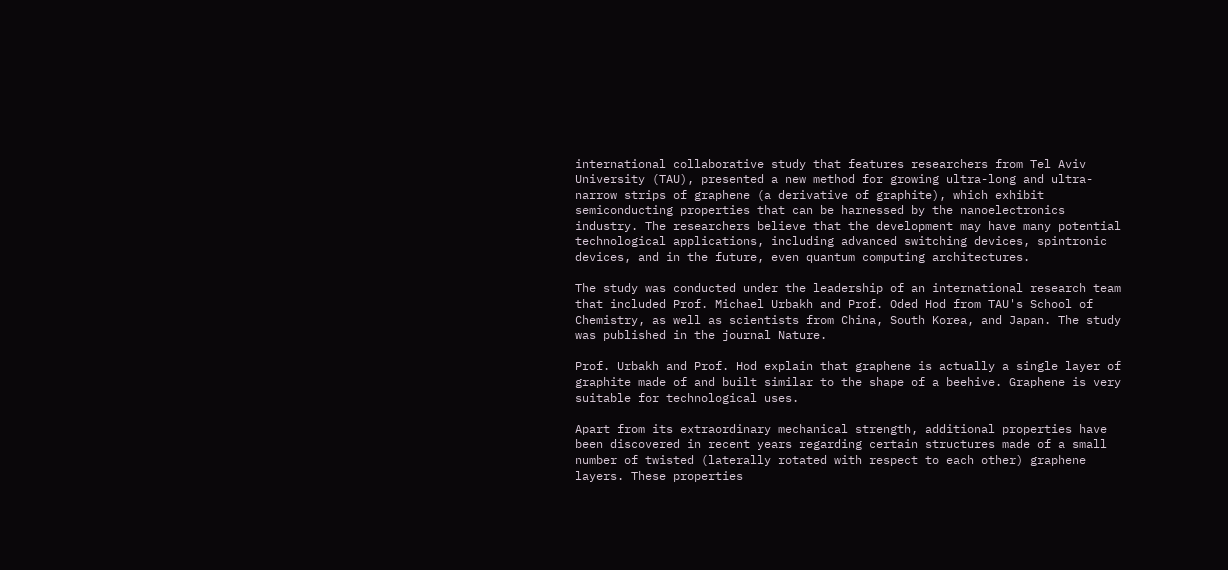international collaborative study that features researchers from Tel Aviv University (TAU), presented a new method for growing ultra-long and ultra-narrow strips of graphene (a derivative of graphite), which exhibit semiconducting properties that can be harnessed by the nanoelectronics industry. The researchers believe that the development may have many potential technological applications, including advanced switching devices, spintronic devices, and in the future, even quantum computing architectures.

The study was conducted under the leadership of an international research team that included Prof. Michael Urbakh and Prof. Oded Hod from TAU's School of Chemistry, as well as scientists from China, South Korea, and Japan. The study was published in the journal Nature.

Prof. Urbakh and Prof. Hod explain that graphene is actually a single layer of graphite made of and built similar to the shape of a beehive. Graphene is very suitable for technological uses.

Apart from its extraordinary mechanical strength, additional properties have been discovered in recent years regarding certain structures made of a small number of twisted (laterally rotated with respect to each other) graphene layers. These properties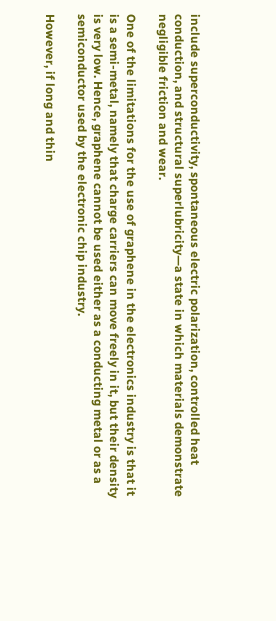include superconductivity, spontaneous electric polarization, controlled heat conduction, and structural superlubricity—a state in which materials demonstrate negligible friction and wear.

One of the limitations for the use of graphene in the electronics industry is that it is a semi-metal, namely that charge carriers can move freely in it, but their density is very low. Hence, graphene cannot be used either as a conducting metal or as a semiconductor used by the electronic chip industry.

However, if long and thin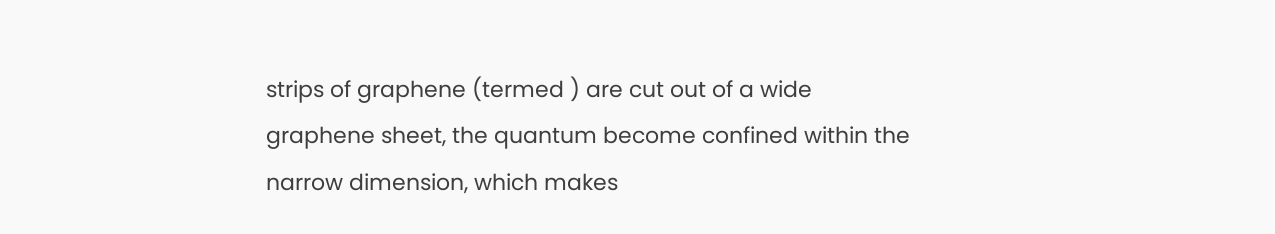strips of graphene (termed ) are cut out of a wide graphene sheet, the quantum become confined within the narrow dimension, which makes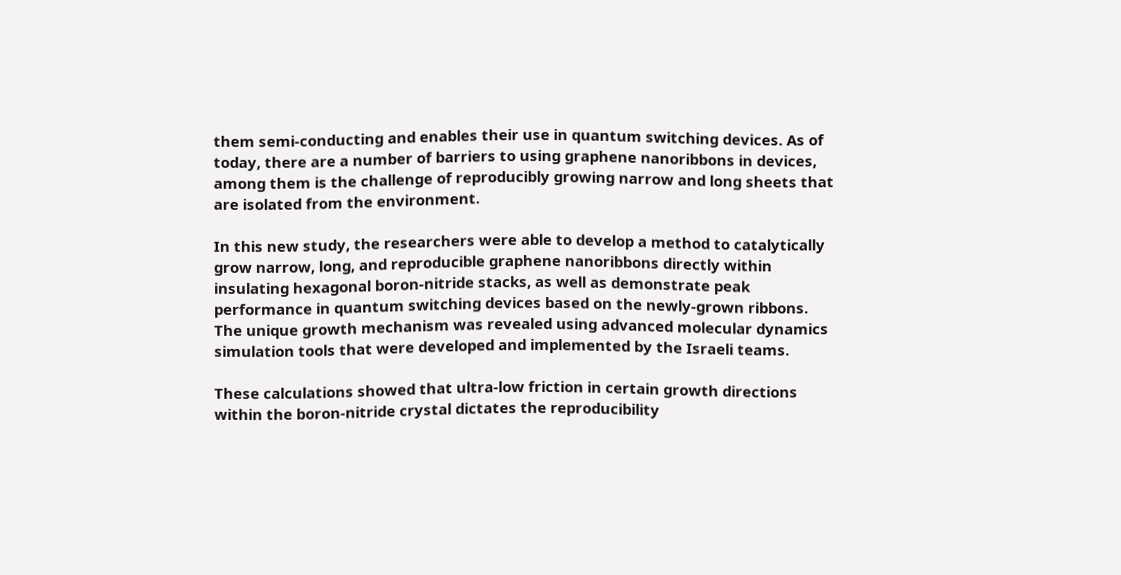them semi-conducting and enables their use in quantum switching devices. As of today, there are a number of barriers to using graphene nanoribbons in devices, among them is the challenge of reproducibly growing narrow and long sheets that are isolated from the environment.

In this new study, the researchers were able to develop a method to catalytically grow narrow, long, and reproducible graphene nanoribbons directly within insulating hexagonal boron-nitride stacks, as well as demonstrate peak performance in quantum switching devices based on the newly-grown ribbons. The unique growth mechanism was revealed using advanced molecular dynamics simulation tools that were developed and implemented by the Israeli teams.

These calculations showed that ultra-low friction in certain growth directions within the boron-nitride crystal dictates the reproducibility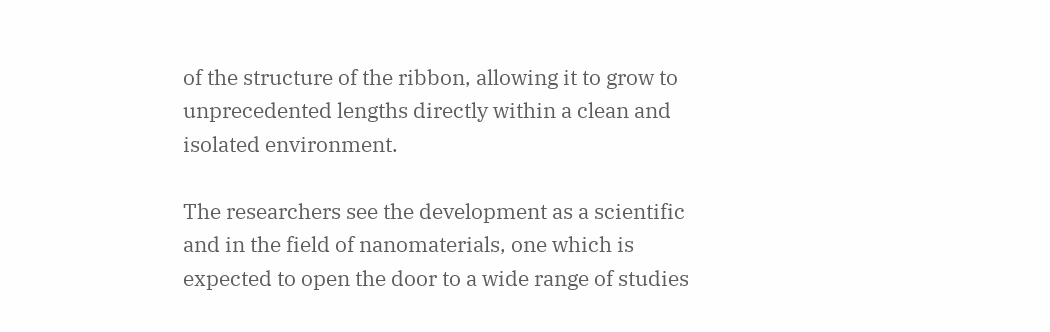of the structure of the ribbon, allowing it to grow to unprecedented lengths directly within a clean and isolated environment.

The researchers see the development as a scientific and in the field of nanomaterials, one which is expected to open the door to a wide range of studies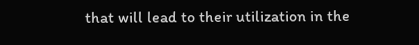that will lead to their utilization in the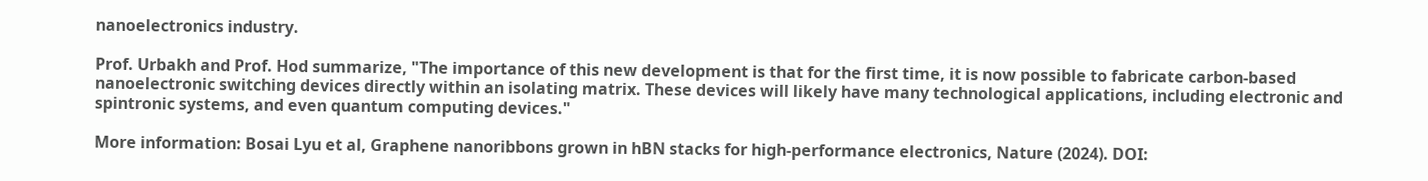nanoelectronics industry.

Prof. Urbakh and Prof. Hod summarize, "The importance of this new development is that for the first time, it is now possible to fabricate carbon-based nanoelectronic switching devices directly within an isolating matrix. These devices will likely have many technological applications, including electronic and spintronic systems, and even quantum computing devices."

More information: Bosai Lyu et al, Graphene nanoribbons grown in hBN stacks for high-performance electronics, Nature (2024). DOI: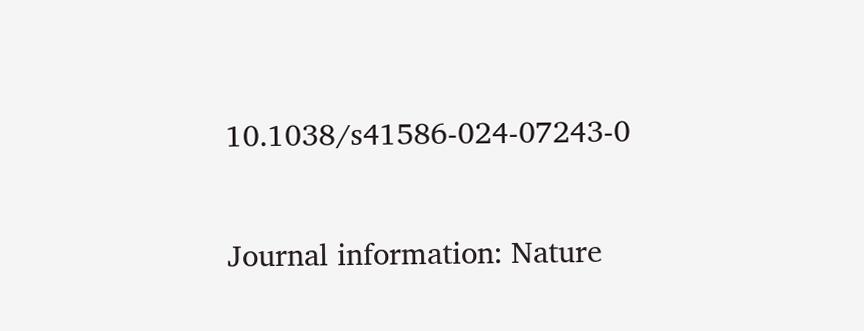10.1038/s41586-024-07243-0

Journal information: Nature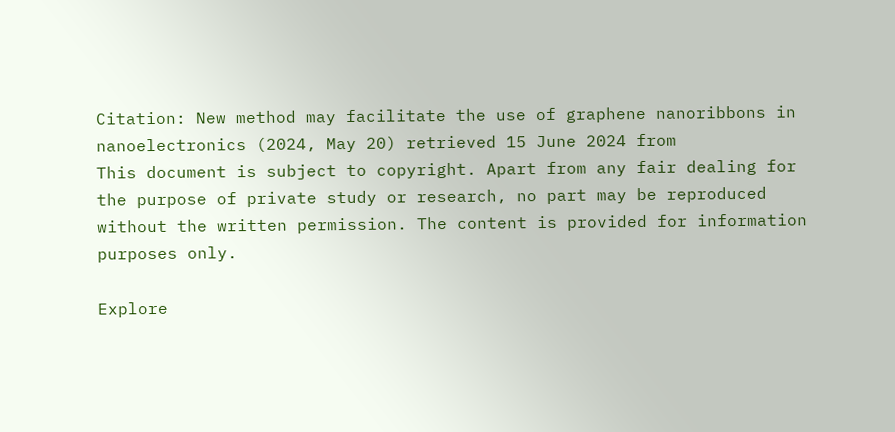Citation: New method may facilitate the use of graphene nanoribbons in nanoelectronics (2024, May 20) retrieved 15 June 2024 from
This document is subject to copyright. Apart from any fair dealing for the purpose of private study or research, no part may be reproduced without the written permission. The content is provided for information purposes only.

Explore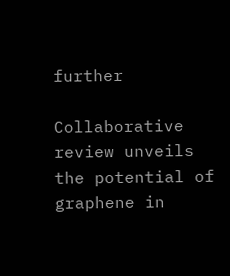further

Collaborative review unveils the potential of graphene in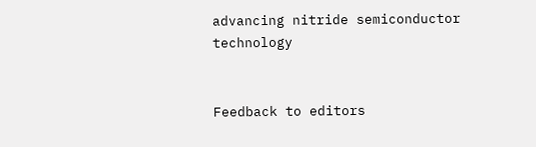advancing nitride semiconductor technology


Feedback to editors